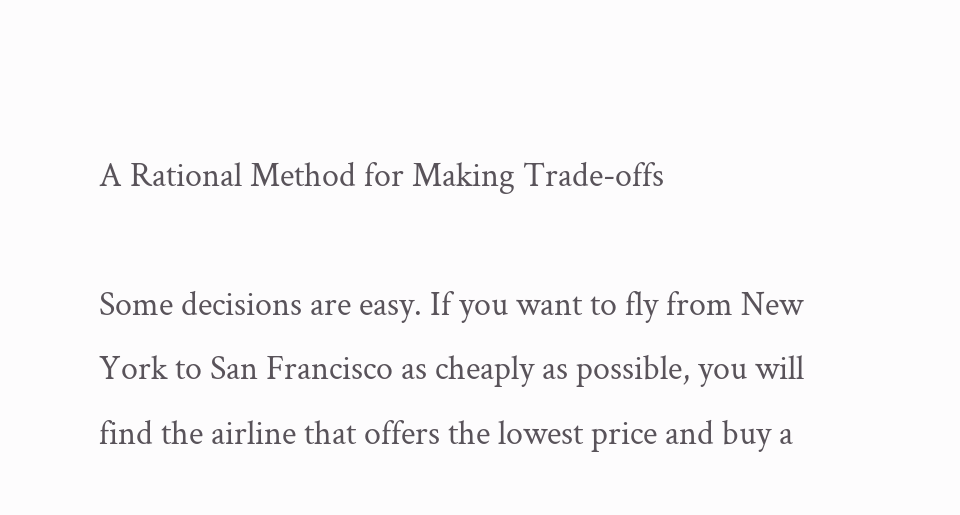A Rational Method for Making Trade-offs

Some decisions are easy. If you want to fly from New York to San Francisco as cheaply as possible, you will find the airline that offers the lowest price and buy a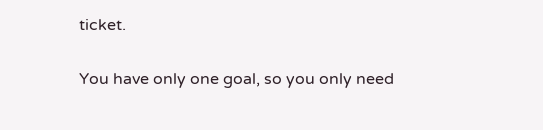ticket.

You have only one goal, so you only need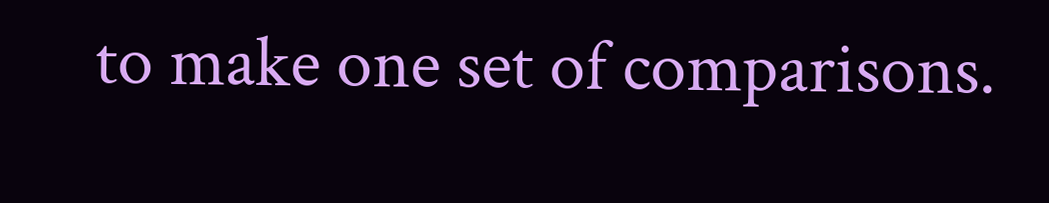to make one set of comparisons.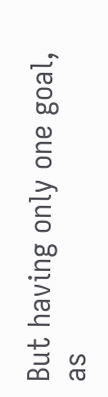But having only one goal, as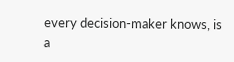every decision-maker knows, is a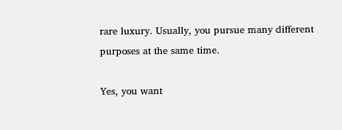rare luxury. Usually, you pursue many different purposes at the same time.

Yes, you want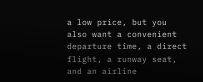a low price, but you also want a convenient departure time, a direct flight, a runway seat, and an airline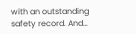with an outstanding safety record. And…